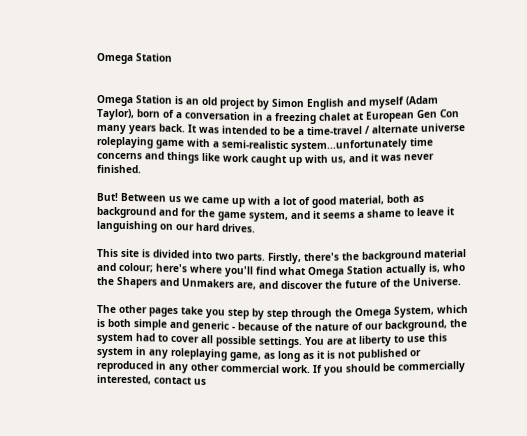Omega Station


Omega Station is an old project by Simon English and myself (Adam Taylor), born of a conversation in a freezing chalet at European Gen Con many years back. It was intended to be a time-travel / alternate universe roleplaying game with a semi-realistic system...unfortunately time concerns and things like work caught up with us, and it was never finished.

But! Between us we came up with a lot of good material, both as background and for the game system, and it seems a shame to leave it languishing on our hard drives.

This site is divided into two parts. Firstly, there's the background material and colour; here's where you'll find what Omega Station actually is, who the Shapers and Unmakers are, and discover the future of the Universe.

The other pages take you step by step through the Omega System, which is both simple and generic - because of the nature of our background, the system had to cover all possible settings. You are at liberty to use this system in any roleplaying game, as long as it is not published or reproduced in any other commercial work. If you should be commercially interested, contact us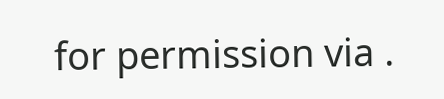for permission via .